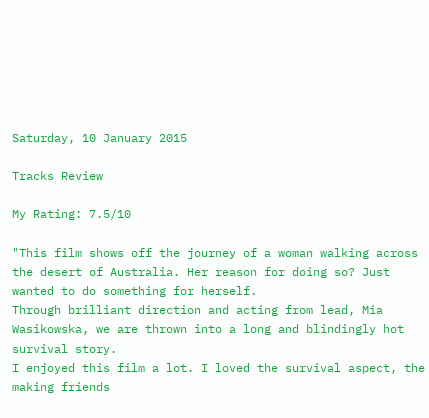Saturday, 10 January 2015

Tracks Review

My Rating: 7.5/10

"This film shows off the journey of a woman walking across the desert of Australia. Her reason for doing so? Just wanted to do something for herself.
Through brilliant direction and acting from lead, Mia Wasikowska, we are thrown into a long and blindingly hot survival story.
I enjoyed this film a lot. I loved the survival aspect, the making friends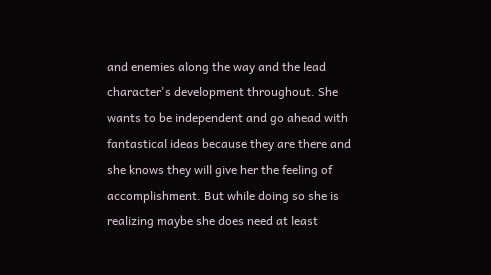and enemies along the way and the lead character's development throughout. She wants to be independent and go ahead with fantastical ideas because they are there and she knows they will give her the feeling of accomplishment. But while doing so she is realizing maybe she does need at least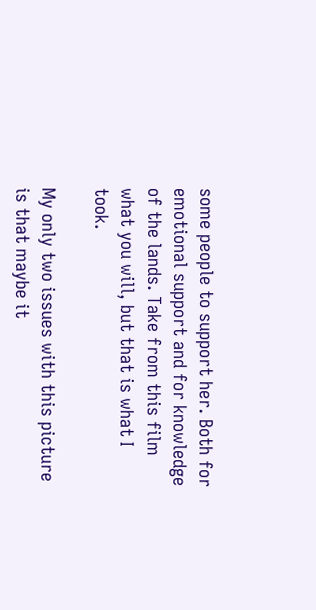some people to support her. Both for emotional support and for knowledge of the lands. Take from this film what you will, but that is what I took.

My only two issues with this picture is that maybe it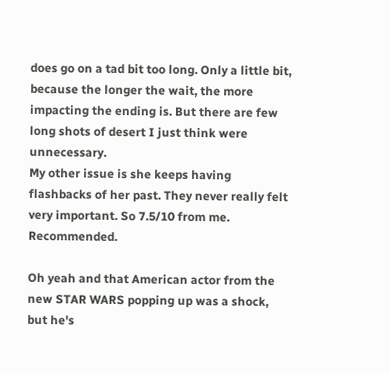does go on a tad bit too long. Only a little bit, because the longer the wait, the more impacting the ending is. But there are few long shots of desert I just think were unnecessary.
My other issue is she keeps having flashbacks of her past. They never really felt very important. So 7.5/10 from me. Recommended.

Oh yeah and that American actor from the new STAR WARS popping up was a shock, but he's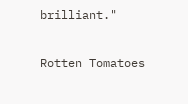brilliant."

Rotten Tomatoes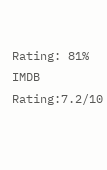Rating: 81%
IMDB Rating:7.2/10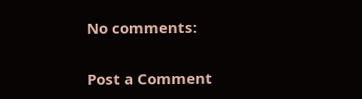No comments:

Post a Comment